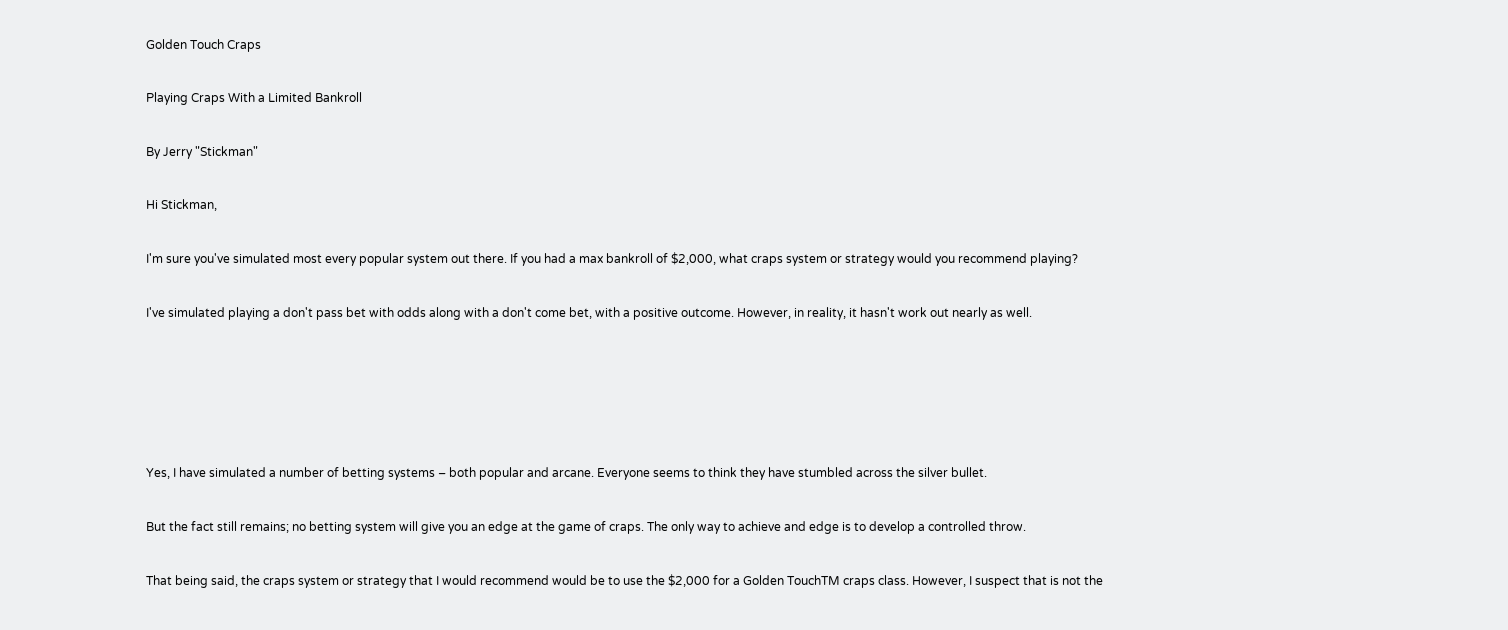Golden Touch Craps

Playing Craps With a Limited Bankroll

By Jerry "Stickman"

Hi Stickman,

I'm sure you've simulated most every popular system out there. If you had a max bankroll of $2,000, what craps system or strategy would you recommend playing?

I've simulated playing a don't pass bet with odds along with a don't come bet, with a positive outcome. However, in reality, it hasn't work out nearly as well.





Yes, I have simulated a number of betting systems – both popular and arcane. Everyone seems to think they have stumbled across the silver bullet.

But the fact still remains; no betting system will give you an edge at the game of craps. The only way to achieve and edge is to develop a controlled throw.

That being said, the craps system or strategy that I would recommend would be to use the $2,000 for a Golden TouchTM craps class. However, I suspect that is not the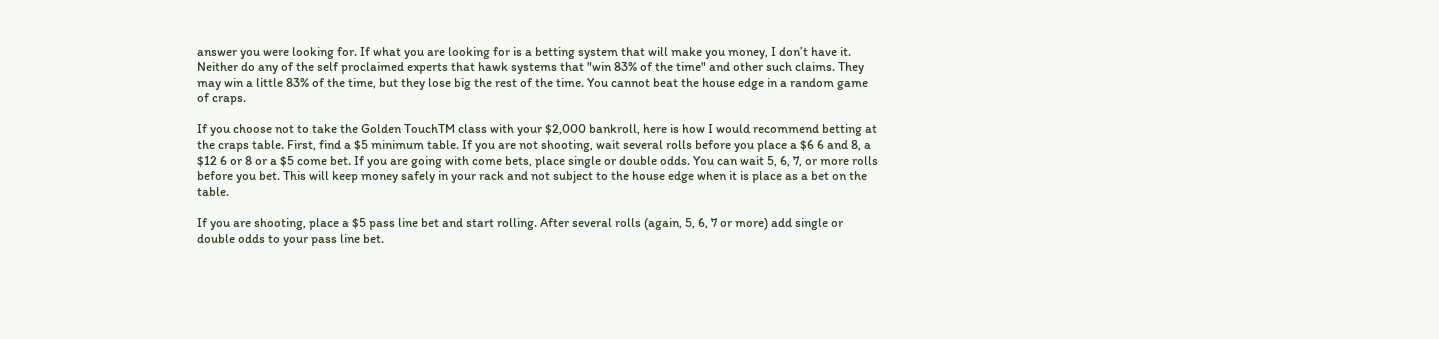answer you were looking for. If what you are looking for is a betting system that will make you money, I don’t have it. Neither do any of the self proclaimed experts that hawk systems that "win 83% of the time" and other such claims. They may win a little 83% of the time, but they lose big the rest of the time. You cannot beat the house edge in a random game of craps.

If you choose not to take the Golden TouchTM class with your $2,000 bankroll, here is how I would recommend betting at the craps table. First, find a $5 minimum table. If you are not shooting, wait several rolls before you place a $6 6 and 8, a $12 6 or 8 or a $5 come bet. If you are going with come bets, place single or double odds. You can wait 5, 6, 7, or more rolls before you bet. This will keep money safely in your rack and not subject to the house edge when it is place as a bet on the table.

If you are shooting, place a $5 pass line bet and start rolling. After several rolls (again, 5, 6, 7 or more) add single or double odds to your pass line bet.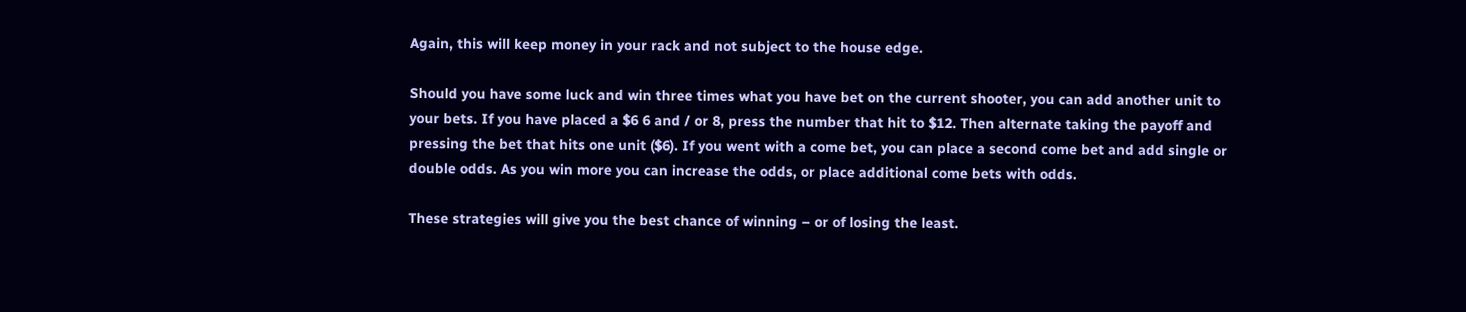Again, this will keep money in your rack and not subject to the house edge.

Should you have some luck and win three times what you have bet on the current shooter, you can add another unit to your bets. If you have placed a $6 6 and / or 8, press the number that hit to $12. Then alternate taking the payoff and pressing the bet that hits one unit ($6). If you went with a come bet, you can place a second come bet and add single or double odds. As you win more you can increase the odds, or place additional come bets with odds.

These strategies will give you the best chance of winning – or of losing the least.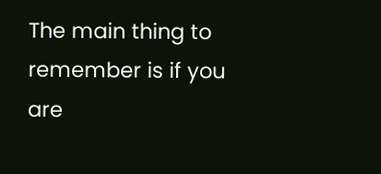The main thing to remember is if you are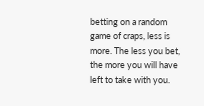betting on a random game of craps, less is more. The less you bet, the more you will have left to take with you.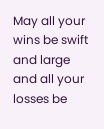May all your wins be swift and large and all your losses be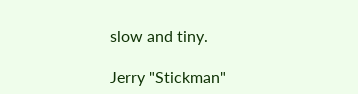slow and tiny.

Jerry "Stickman"